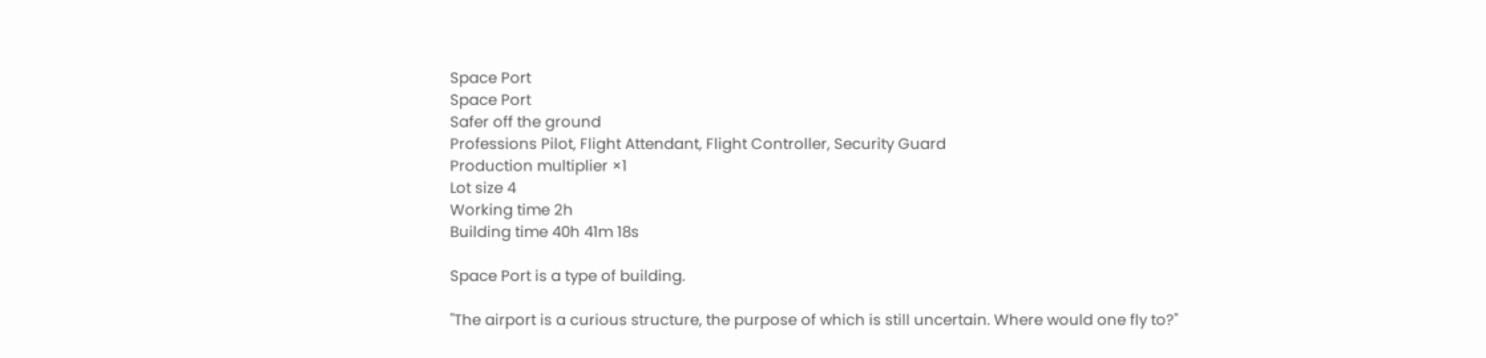Space Port
Space Port
Safer off the ground
Professions Pilot, Flight Attendant, Flight Controller, Security Guard
Production multiplier ×1
Lot size 4
Working time 2h
Building time 40h 41m 18s

Space Port is a type of building.

"The airport is a curious structure, the purpose of which is still uncertain. Where would one fly to?"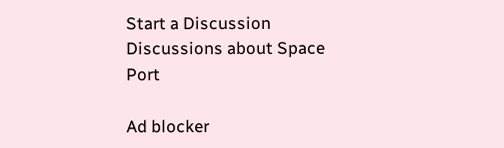Start a Discussion Discussions about Space Port

Ad blocker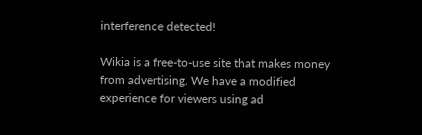interference detected!

Wikia is a free-to-use site that makes money from advertising. We have a modified experience for viewers using ad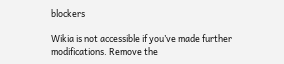blockers

Wikia is not accessible if you’ve made further modifications. Remove the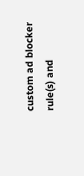custom ad blocker rule(s) and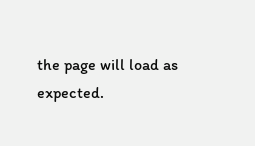the page will load as expected.